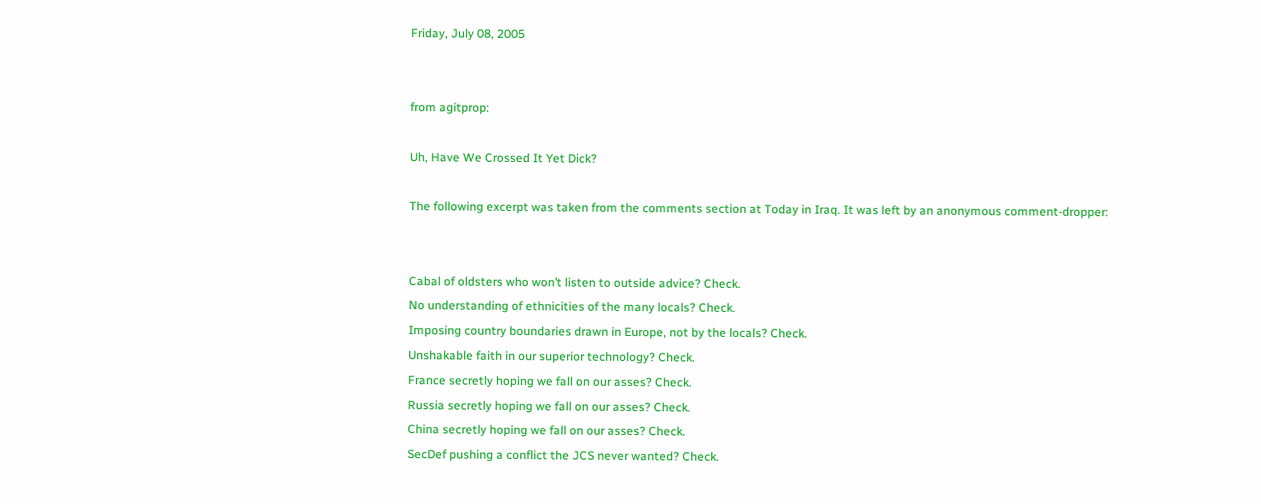Friday, July 08, 2005


from agitprop:

Uh, Have We Crossed It Yet Dick?

The following excerpt was taken from the comments section at Today in Iraq. It was left by an anonymous comment-dropper:


Cabal of oldsters who won’t listen to outside advice? Check.
No understanding of ethnicities of the many locals? Check.
Imposing country boundaries drawn in Europe, not by the locals? Check.
Unshakable faith in our superior technology? Check.
France secretly hoping we fall on our asses? Check.
Russia secretly hoping we fall on our asses? Check.
China secretly hoping we fall on our asses? Check.
SecDef pushing a conflict the JCS never wanted? Check.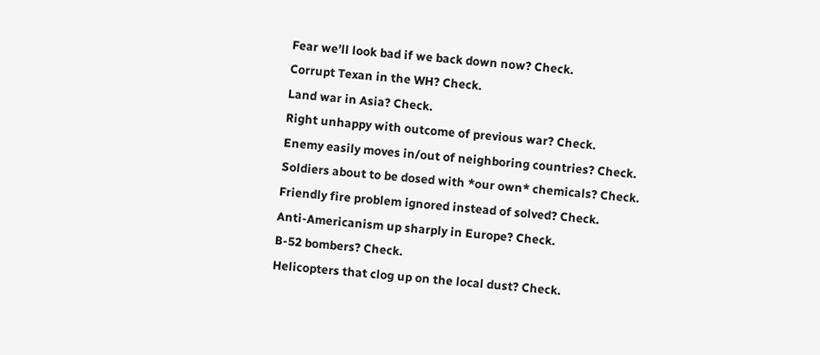Fear we’ll look bad if we back down now? Check.
Corrupt Texan in the WH? Check.
Land war in Asia? Check.
Right unhappy with outcome of previous war? Check.
Enemy easily moves in/out of neighboring countries? Check.
Soldiers about to be dosed with *our own* chemicals? Check.
Friendly fire problem ignored instead of solved? Check.
Anti-Americanism up sharply in Europe? Check.
B-52 bombers? Check.
Helicopters that clog up on the local dust? Check.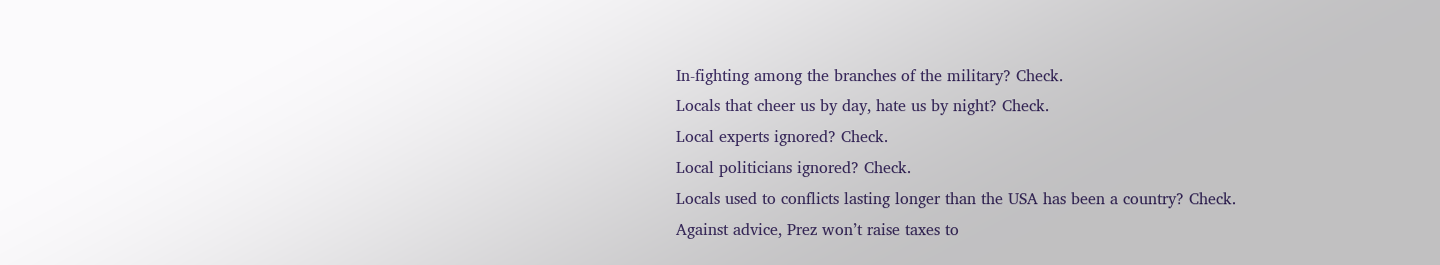In-fighting among the branches of the military? Check.
Locals that cheer us by day, hate us by night? Check.
Local experts ignored? Check.
Local politicians ignored? Check.
Locals used to conflicts lasting longer than the USA has been a country? Check.
Against advice, Prez won’t raise taxes to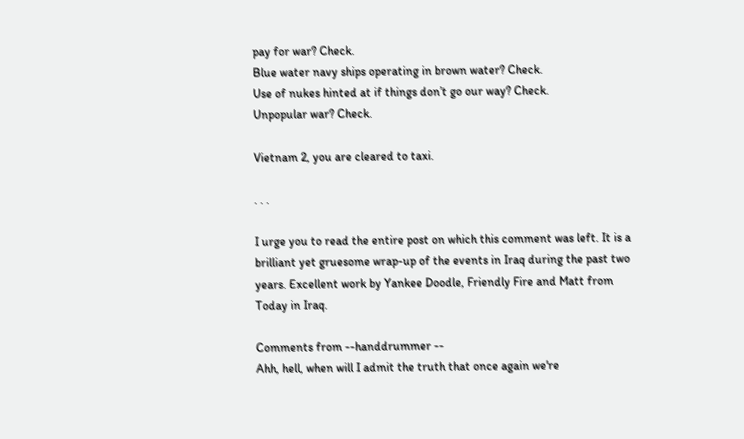pay for war? Check.
Blue water navy ships operating in brown water? Check.
Use of nukes hinted at if things don’t go our way? Check.
Unpopular war? Check.

Vietnam 2, you are cleared to taxi.

. . .

I urge you to read the entire post on which this comment was left. It is a brilliant yet gruesome wrap-up of the events in Iraq during the past two years. Excellent work by Yankee Doodle, Friendly Fire and Matt from Today in Iraq.

Comments from --handdrummer --
Ahh, hell, when will I admit the truth that once again we're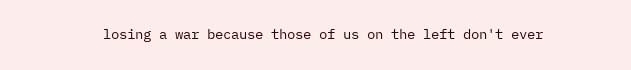losing a war because those of us on the left don't ever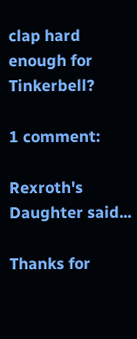clap hard enough for Tinkerbell?

1 comment:

Rexroth's Daughter said...

Thanks for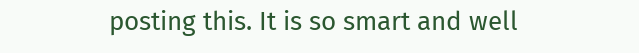posting this. It is so smart and well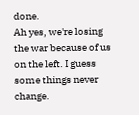done.
Ah yes, we're losing the war because of us on the left. I guess some things never change.